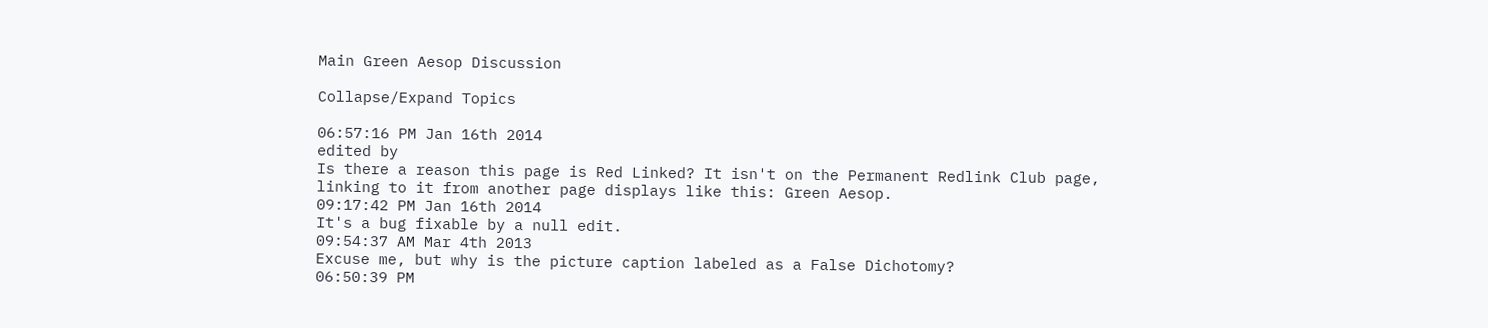Main Green Aesop Discussion

Collapse/Expand Topics

06:57:16 PM Jan 16th 2014
edited by
Is there a reason this page is Red Linked? It isn't on the Permanent Redlink Club page, linking to it from another page displays like this: Green Aesop.
09:17:42 PM Jan 16th 2014
It's a bug fixable by a null edit.
09:54:37 AM Mar 4th 2013
Excuse me, but why is the picture caption labeled as a False Dichotomy?
06:50:39 PM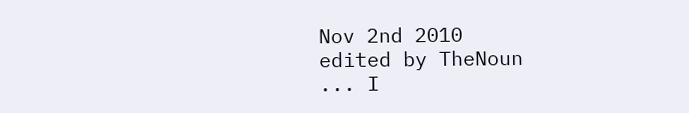Nov 2nd 2010
edited by TheNoun
... I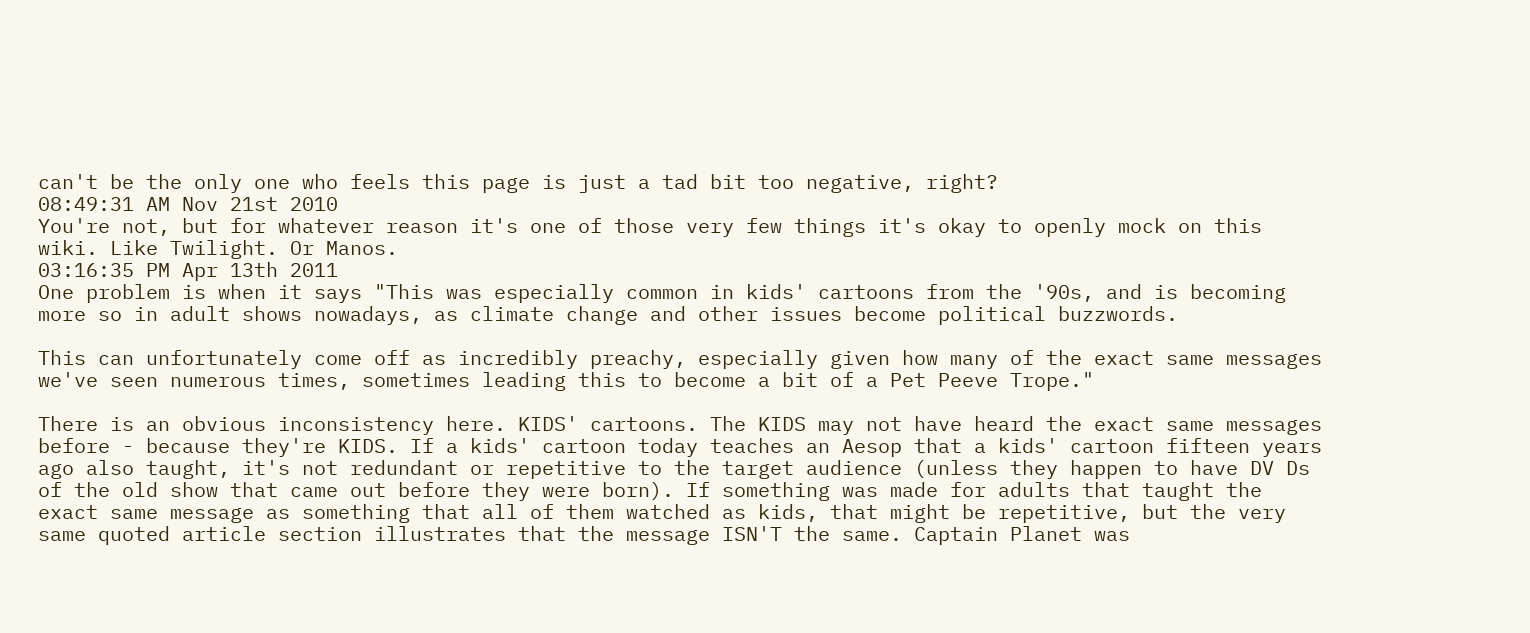can't be the only one who feels this page is just a tad bit too negative, right?
08:49:31 AM Nov 21st 2010
You're not, but for whatever reason it's one of those very few things it's okay to openly mock on this wiki. Like Twilight. Or Manos.
03:16:35 PM Apr 13th 2011
One problem is when it says "This was especially common in kids' cartoons from the '90s, and is becoming more so in adult shows nowadays, as climate change and other issues become political buzzwords.

This can unfortunately come off as incredibly preachy, especially given how many of the exact same messages we've seen numerous times, sometimes leading this to become a bit of a Pet Peeve Trope."

There is an obvious inconsistency here. KIDS' cartoons. The KIDS may not have heard the exact same messages before - because they're KIDS. If a kids' cartoon today teaches an Aesop that a kids' cartoon fifteen years ago also taught, it's not redundant or repetitive to the target audience (unless they happen to have DV Ds of the old show that came out before they were born). If something was made for adults that taught the exact same message as something that all of them watched as kids, that might be repetitive, but the very same quoted article section illustrates that the message ISN'T the same. Captain Planet was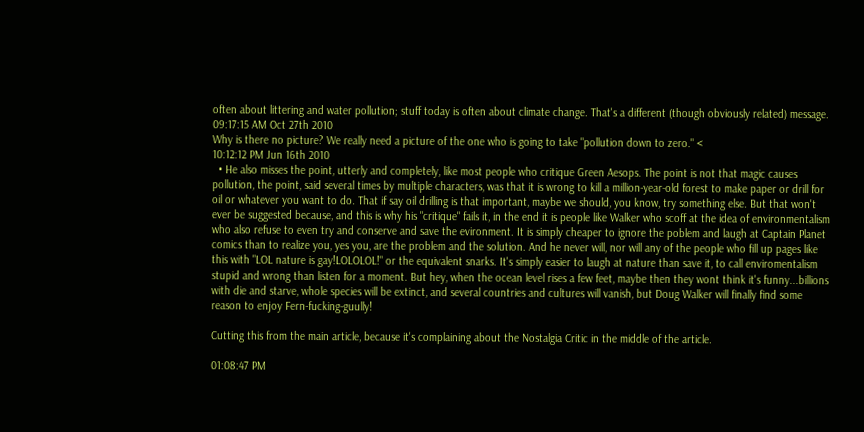often about littering and water pollution; stuff today is often about climate change. That's a different (though obviously related) message.
09:17:15 AM Oct 27th 2010
Why is there no picture? We really need a picture of the one who is going to take "pollution down to zero." <
10:12:12 PM Jun 16th 2010
  • He also misses the point, utterly and completely, like most people who critique Green Aesops. The point is not that magic causes pollution, the point, said several times by multiple characters, was that it is wrong to kill a million-year-old forest to make paper or drill for oil or whatever you want to do. That if say oil drilling is that important, maybe we should, you know, try something else. But that won't ever be suggested because, and this is why his "critique" fails it, in the end it is people like Walker who scoff at the idea of environmentalism who also refuse to even try and conserve and save the evironment. It is simply cheaper to ignore the poblem and laugh at Captain Planet comics than to realize you, yes you, are the problem and the solution. And he never will, nor will any of the people who fill up pages like this with "LOL nature is gay!LOLOLOL!" or the equivalent snarks. It's simply easier to laugh at nature than save it, to call enviromentalism stupid and wrong than listen for a moment. But hey, when the ocean level rises a few feet, maybe then they wont think it's funny...billions with die and starve, whole species will be extinct, and several countries and cultures will vanish, but Doug Walker will finally find some reason to enjoy Fern-fucking-guully!

Cutting this from the main article, because it's complaining about the Nostalgia Critic in the middle of the article.

01:08:47 PM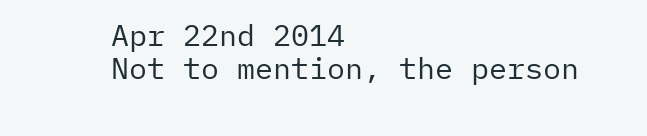Apr 22nd 2014
Not to mention, the person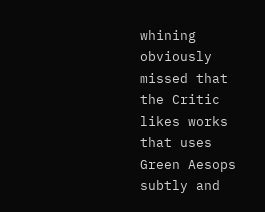whining obviously missed that the Critic likes works that uses Green Aesops subtly and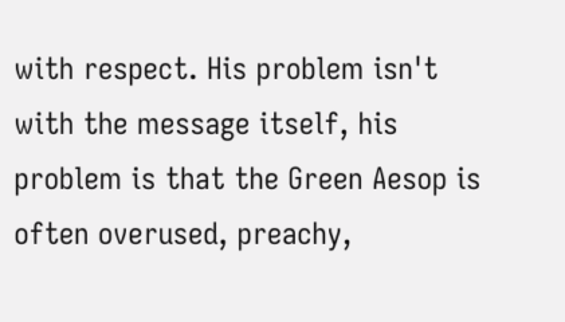with respect. His problem isn't with the message itself, his problem is that the Green Aesop is often overused, preachy,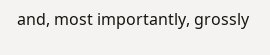and, most importantly, grossly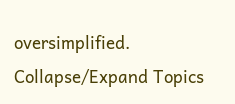oversimplified.
Collapse/Expand Topics